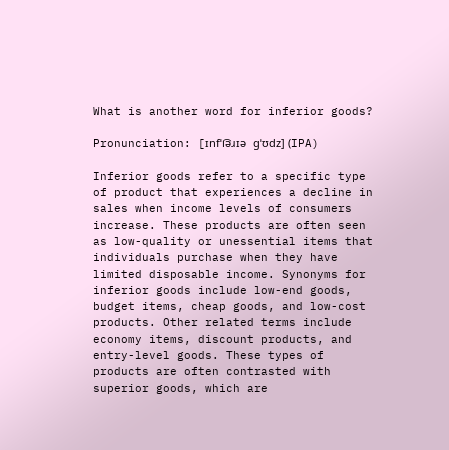What is another word for inferior goods?

Pronunciation: [ɪnfˈi͡əɹɪə ɡˈʊdz] (IPA)

Inferior goods refer to a specific type of product that experiences a decline in sales when income levels of consumers increase. These products are often seen as low-quality or unessential items that individuals purchase when they have limited disposable income. Synonyms for inferior goods include low-end goods, budget items, cheap goods, and low-cost products. Other related terms include economy items, discount products, and entry-level goods. These types of products are often contrasted with superior goods, which are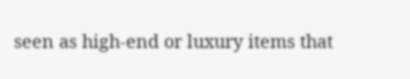seen as high-end or luxury items that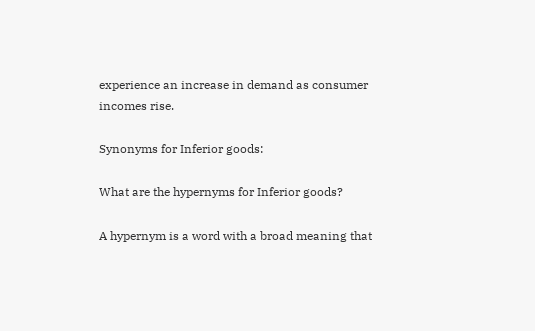experience an increase in demand as consumer incomes rise.

Synonyms for Inferior goods:

What are the hypernyms for Inferior goods?

A hypernym is a word with a broad meaning that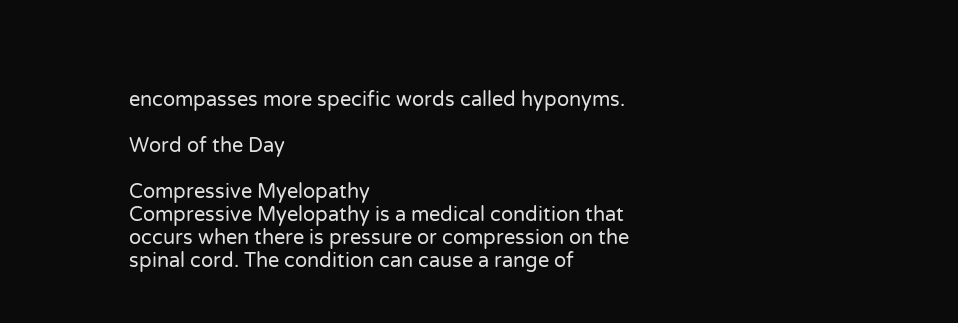encompasses more specific words called hyponyms.

Word of the Day

Compressive Myelopathy
Compressive Myelopathy is a medical condition that occurs when there is pressure or compression on the spinal cord. The condition can cause a range of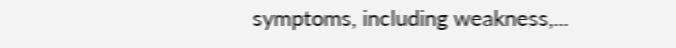symptoms, including weakness,...